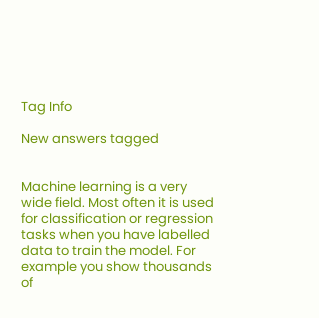Tag Info

New answers tagged


Machine learning is a very wide field. Most often it is used for classification or regression tasks when you have labelled data to train the model. For example you show thousands of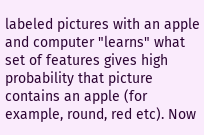labeled pictures with an apple and computer "learns" what set of features gives high probability that picture contains an apple (for example, round, red etc). Now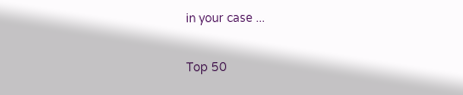in your case ...

Top 50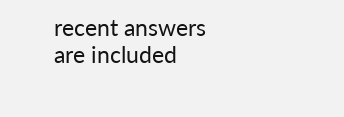recent answers are included